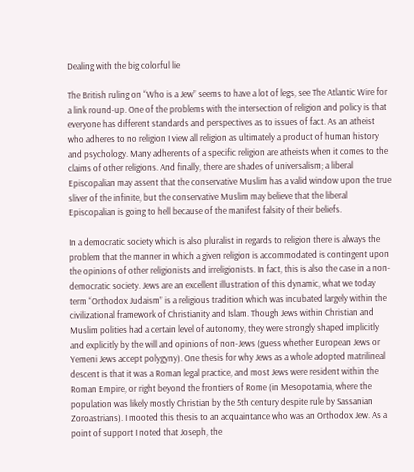Dealing with the big colorful lie

The British ruling on “Who is a Jew” seems to have a lot of legs, see The Atlantic Wire for a link round-up. One of the problems with the intersection of religion and policy is that everyone has different standards and perspectives as to issues of fact. As an atheist who adheres to no religion I view all religion as ultimately a product of human history and psychology. Many adherents of a specific religion are atheists when it comes to the claims of other religions. And finally, there are shades of universalism; a liberal Episcopalian may assent that the conservative Muslim has a valid window upon the true sliver of the infinite, but the conservative Muslim may believe that the liberal Episcopalian is going to hell because of the manifest falsity of their beliefs.

In a democratic society which is also pluralist in regards to religion there is always the problem that the manner in which a given religion is accommodated is contingent upon the opinions of other religionists and irreligionists. In fact, this is also the case in a non-democratic society. Jews are an excellent illustration of this dynamic, what we today term “Orthodox Judaism” is a religious tradition which was incubated largely within the civilizational framework of Christianity and Islam. Though Jews within Christian and Muslim polities had a certain level of autonomy, they were strongly shaped implicitly and explicitly by the will and opinions of non-Jews (guess whether European Jews or Yemeni Jews accept polygyny). One thesis for why Jews as a whole adopted matrilineal descent is that it was a Roman legal practice, and most Jews were resident within the Roman Empire, or right beyond the frontiers of Rome (in Mesopotamia, where the population was likely mostly Christian by the 5th century despite rule by Sassanian Zoroastrians). I mooted this thesis to an acquaintance who was an Orthodox Jew. As a point of support I noted that Joseph, the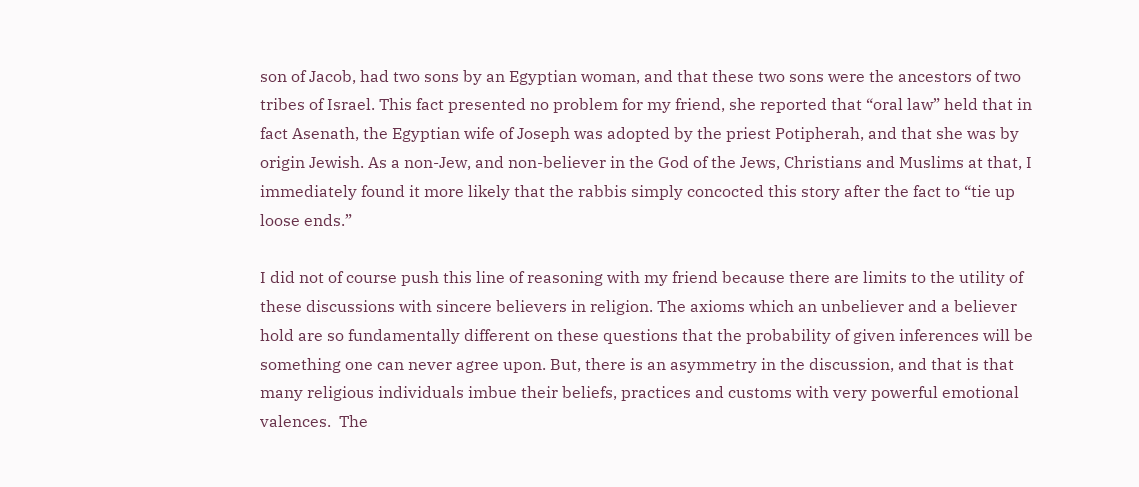son of Jacob, had two sons by an Egyptian woman, and that these two sons were the ancestors of two tribes of Israel. This fact presented no problem for my friend, she reported that “oral law” held that in fact Asenath, the Egyptian wife of Joseph was adopted by the priest Potipherah, and that she was by origin Jewish. As a non-Jew, and non-believer in the God of the Jews, Christians and Muslims at that, I immediately found it more likely that the rabbis simply concocted this story after the fact to “tie up loose ends.”

I did not of course push this line of reasoning with my friend because there are limits to the utility of these discussions with sincere believers in religion. The axioms which an unbeliever and a believer hold are so fundamentally different on these questions that the probability of given inferences will be something one can never agree upon. But, there is an asymmetry in the discussion, and that is that many religious individuals imbue their beliefs, practices and customs with very powerful emotional valences.  The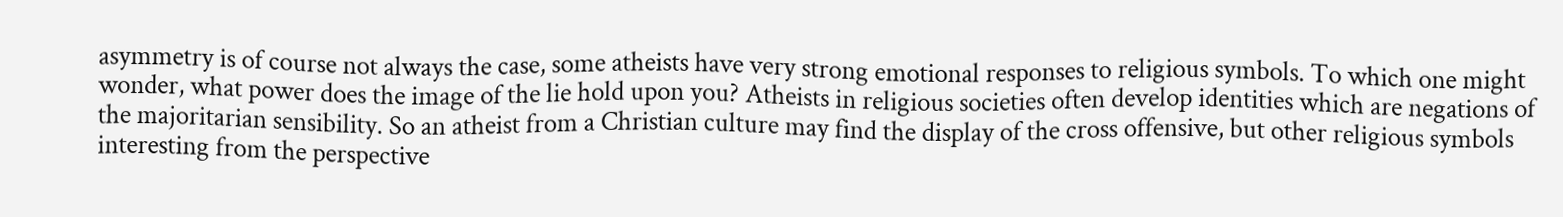asymmetry is of course not always the case, some atheists have very strong emotional responses to religious symbols. To which one might wonder, what power does the image of the lie hold upon you? Atheists in religious societies often develop identities which are negations of the majoritarian sensibility. So an atheist from a Christian culture may find the display of the cross offensive, but other religious symbols interesting from the perspective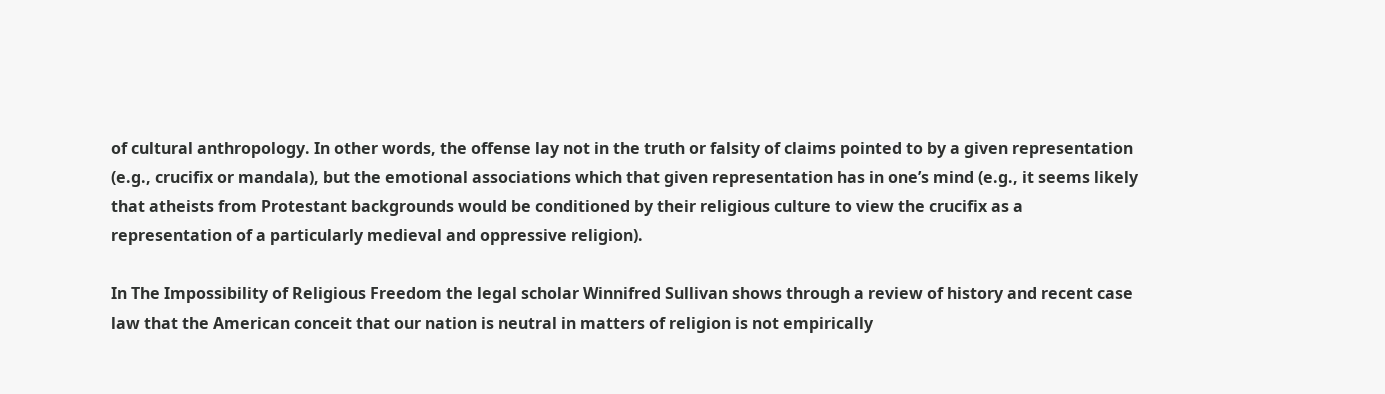of cultural anthropology. In other words, the offense lay not in the truth or falsity of claims pointed to by a given representation (e.g., crucifix or mandala), but the emotional associations which that given representation has in one’s mind (e.g., it seems likely that atheists from Protestant backgrounds would be conditioned by their religious culture to view the crucifix as a representation of a particularly medieval and oppressive religion).

In The Impossibility of Religious Freedom the legal scholar Winnifred Sullivan shows through a review of history and recent case law that the American conceit that our nation is neutral in matters of religion is not empirically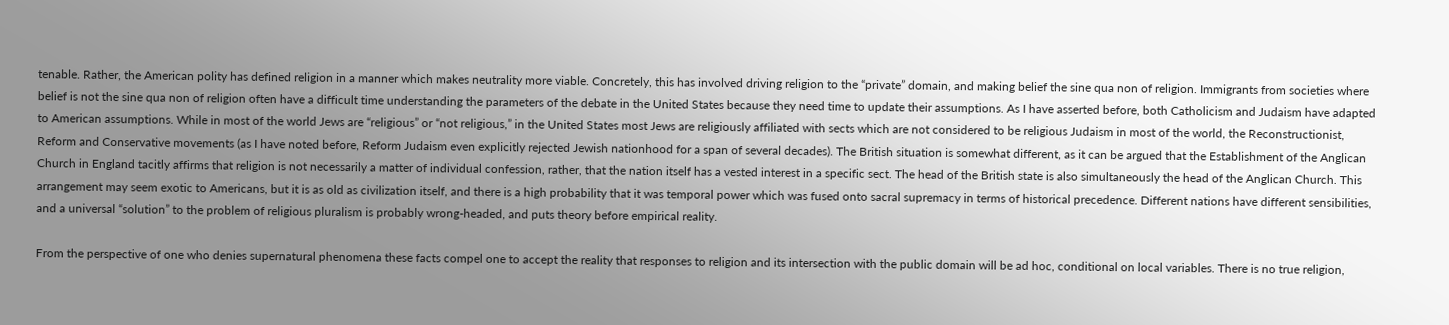tenable. Rather, the American polity has defined religion in a manner which makes neutrality more viable. Concretely, this has involved driving religion to the “private” domain, and making belief the sine qua non of religion. Immigrants from societies where belief is not the sine qua non of religion often have a difficult time understanding the parameters of the debate in the United States because they need time to update their assumptions. As I have asserted before, both Catholicism and Judaism have adapted to American assumptions. While in most of the world Jews are “religious” or “not religious,” in the United States most Jews are religiously affiliated with sects which are not considered to be religious Judaism in most of the world, the Reconstructionist, Reform and Conservative movements (as I have noted before, Reform Judaism even explicitly rejected Jewish nationhood for a span of several decades). The British situation is somewhat different, as it can be argued that the Establishment of the Anglican Church in England tacitly affirms that religion is not necessarily a matter of individual confession, rather, that the nation itself has a vested interest in a specific sect. The head of the British state is also simultaneously the head of the Anglican Church. This arrangement may seem exotic to Americans, but it is as old as civilization itself, and there is a high probability that it was temporal power which was fused onto sacral supremacy in terms of historical precedence. Different nations have different sensibilities, and a universal “solution” to the problem of religious pluralism is probably wrong-headed, and puts theory before empirical reality.

From the perspective of one who denies supernatural phenomena these facts compel one to accept the reality that responses to religion and its intersection with the public domain will be ad hoc, conditional on local variables. There is no true religion,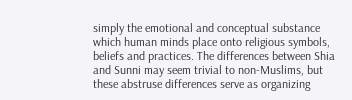simply the emotional and conceptual substance which human minds place onto religious symbols, beliefs and practices. The differences between Shia and Sunni may seem trivial to non-Muslims, but these abstruse differences serve as organizing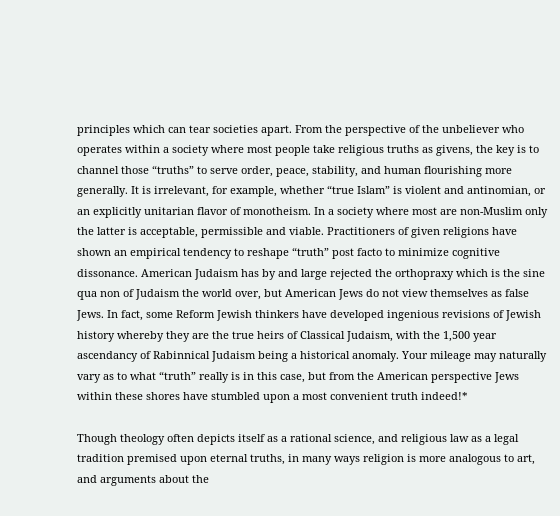principles which can tear societies apart. From the perspective of the unbeliever who operates within a society where most people take religious truths as givens, the key is to channel those “truths” to serve order, peace, stability, and human flourishing more generally. It is irrelevant, for example, whether “true Islam” is violent and antinomian, or an explicitly unitarian flavor of monotheism. In a society where most are non-Muslim only the latter is acceptable, permissible and viable. Practitioners of given religions have shown an empirical tendency to reshape “truth” post facto to minimize cognitive dissonance. American Judaism has by and large rejected the orthopraxy which is the sine qua non of Judaism the world over, but American Jews do not view themselves as false Jews. In fact, some Reform Jewish thinkers have developed ingenious revisions of Jewish history whereby they are the true heirs of Classical Judaism, with the 1,500 year ascendancy of Rabinnical Judaism being a historical anomaly. Your mileage may naturally vary as to what “truth” really is in this case, but from the American perspective Jews within these shores have stumbled upon a most convenient truth indeed!*

Though theology often depicts itself as a rational science, and religious law as a legal tradition premised upon eternal truths, in many ways religion is more analogous to art, and arguments about the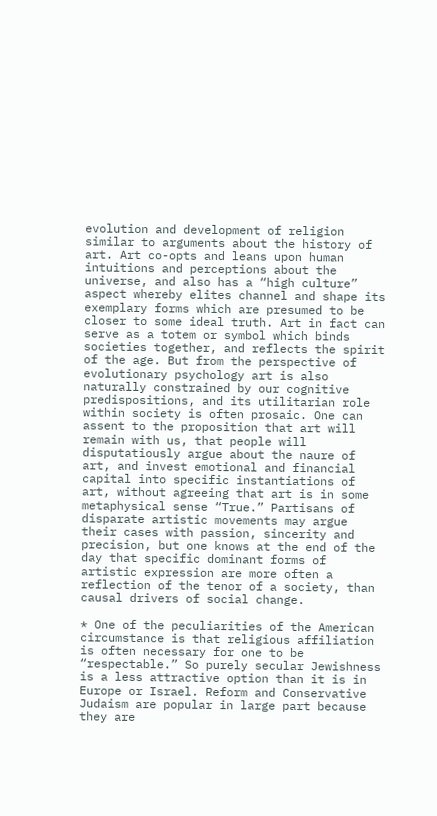evolution and development of religion similar to arguments about the history of art. Art co-opts and leans upon human intuitions and perceptions about the universe, and also has a “high culture” aspect whereby elites channel and shape its exemplary forms which are presumed to be closer to some ideal truth. Art in fact can serve as a totem or symbol which binds societies together, and reflects the spirit of the age. But from the perspective of evolutionary psychology art is also naturally constrained by our cognitive predispositions, and its utilitarian role within society is often prosaic. One can assent to the proposition that art will remain with us, that people will disputatiously argue about the naure of art, and invest emotional and financial capital into specific instantiations of art, without agreeing that art is in some metaphysical sense “True.” Partisans of disparate artistic movements may argue their cases with passion, sincerity and precision, but one knows at the end of the day that specific dominant forms of artistic expression are more often a reflection of the tenor of a society, than causal drivers of social change.

* One of the peculiarities of the American circumstance is that religious affiliation is often necessary for one to be “respectable.” So purely secular Jewishness is a less attractive option than it is in Europe or Israel. Reform and Conservative Judaism are popular in large part because they are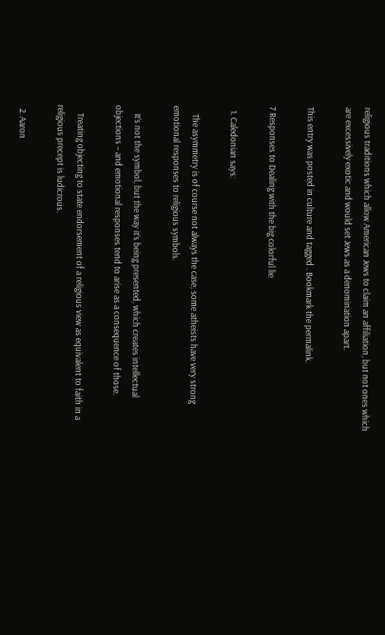religious traditions which allow American Jews to claim an affiliation, but not ones which are excessively exotic and would set Jews as a denomination apart.

This entry was posted in culture and tagged . Bookmark the permalink.

7 Responses to Dealing with the big colorful lie

  1. Caledonian says:

    The asymmetry is of course not always the case, some atheists have very strong emotional responses to religious symbols.

    It’s not the symbol, but the way it’s being presented, which creates intellectual objections – and emotional responses tend to arise as a consequence of those.

    Treating objecting to state endorsement of a religious view as equivalent to faith in a religious precept is ludicrous.

  2. Aaron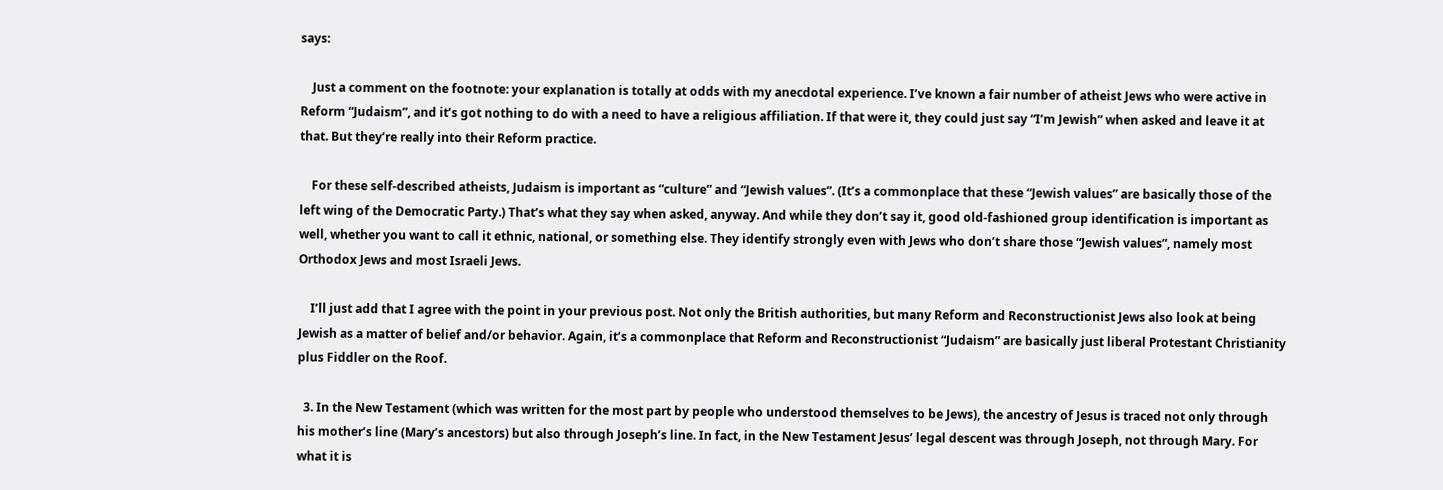says:

    Just a comment on the footnote: your explanation is totally at odds with my anecdotal experience. I’ve known a fair number of atheist Jews who were active in Reform “Judaism”, and it’s got nothing to do with a need to have a religious affiliation. If that were it, they could just say “I’m Jewish” when asked and leave it at that. But they’re really into their Reform practice.

    For these self-described atheists, Judaism is important as “culture” and “Jewish values”. (It’s a commonplace that these “Jewish values” are basically those of the left wing of the Democratic Party.) That’s what they say when asked, anyway. And while they don’t say it, good old-fashioned group identification is important as well, whether you want to call it ethnic, national, or something else. They identify strongly even with Jews who don’t share those “Jewish values”, namely most Orthodox Jews and most Israeli Jews.

    I’ll just add that I agree with the point in your previous post. Not only the British authorities, but many Reform and Reconstructionist Jews also look at being Jewish as a matter of belief and/or behavior. Again, it’s a commonplace that Reform and Reconstructionist “Judaism” are basically just liberal Protestant Christianity plus Fiddler on the Roof.

  3. In the New Testament (which was written for the most part by people who understood themselves to be Jews), the ancestry of Jesus is traced not only through his mother’s line (Mary’s ancestors) but also through Joseph’s line. In fact, in the New Testament Jesus’ legal descent was through Joseph, not through Mary. For what it is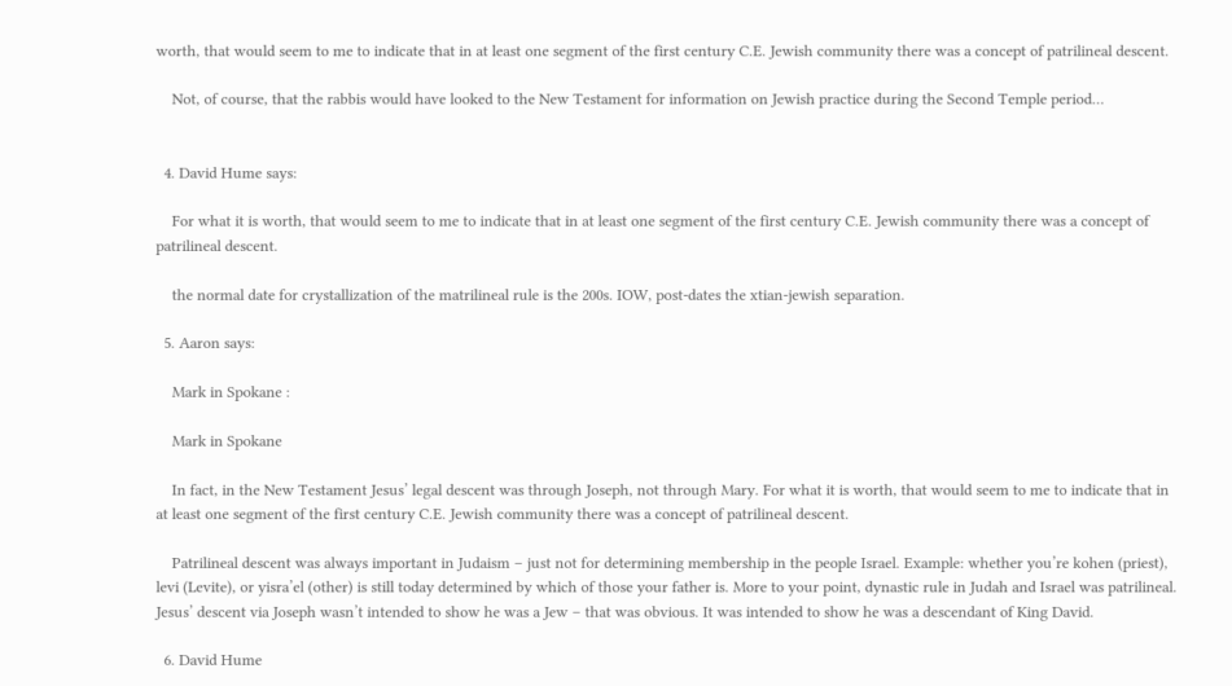worth, that would seem to me to indicate that in at least one segment of the first century C.E. Jewish community there was a concept of patrilineal descent.

    Not, of course, that the rabbis would have looked to the New Testament for information on Jewish practice during the Second Temple period…


  4. David Hume says:

    For what it is worth, that would seem to me to indicate that in at least one segment of the first century C.E. Jewish community there was a concept of patrilineal descent.

    the normal date for crystallization of the matrilineal rule is the 200s. IOW, post-dates the xtian-jewish separation.

  5. Aaron says:

    Mark in Spokane :

    Mark in Spokane

    In fact, in the New Testament Jesus’ legal descent was through Joseph, not through Mary. For what it is worth, that would seem to me to indicate that in at least one segment of the first century C.E. Jewish community there was a concept of patrilineal descent.

    Patrilineal descent was always important in Judaism – just not for determining membership in the people Israel. Example: whether you’re kohen (priest), levi (Levite), or yisra’el (other) is still today determined by which of those your father is. More to your point, dynastic rule in Judah and Israel was patrilineal. Jesus’ descent via Joseph wasn’t intended to show he was a Jew – that was obvious. It was intended to show he was a descendant of King David.

  6. David Hume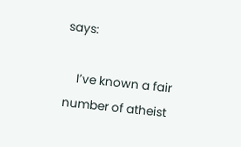says:

    I’ve known a fair number of atheist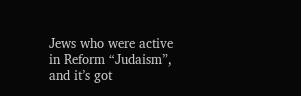Jews who were active in Reform “Judaism”, and it’s got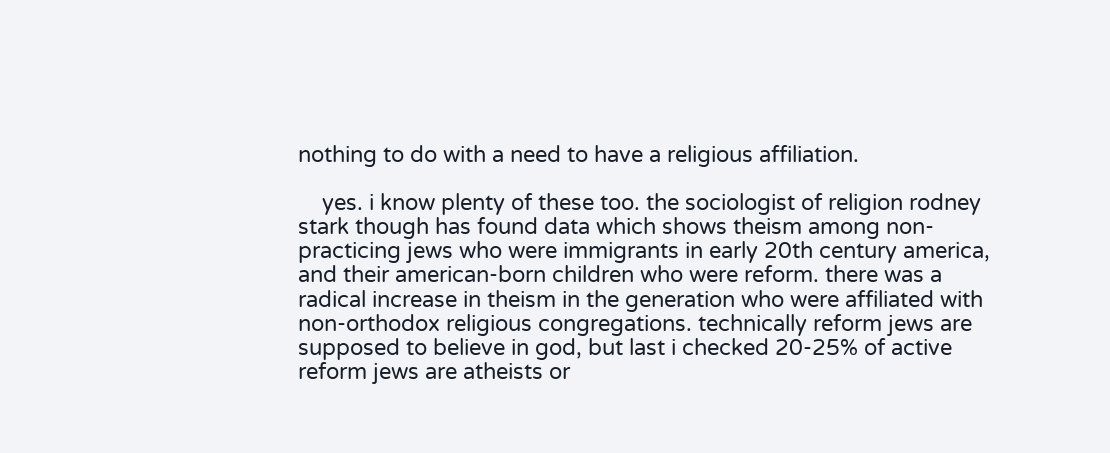nothing to do with a need to have a religious affiliation.

    yes. i know plenty of these too. the sociologist of religion rodney stark though has found data which shows theism among non-practicing jews who were immigrants in early 20th century america, and their american-born children who were reform. there was a radical increase in theism in the generation who were affiliated with non-orthodox religious congregations. technically reform jews are supposed to believe in god, but last i checked 20-25% of active reform jews are atheists or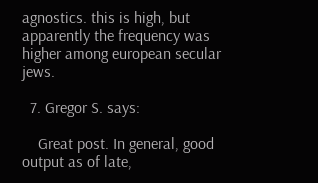agnostics. this is high, but apparently the frequency was higher among european secular jews.

  7. Gregor S. says:

    Great post. In general, good output as of late,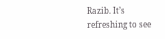Razib. It’s refreshing to see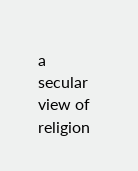a secular view of religion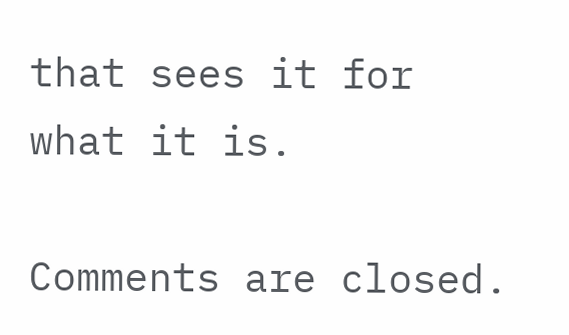that sees it for what it is.

Comments are closed.